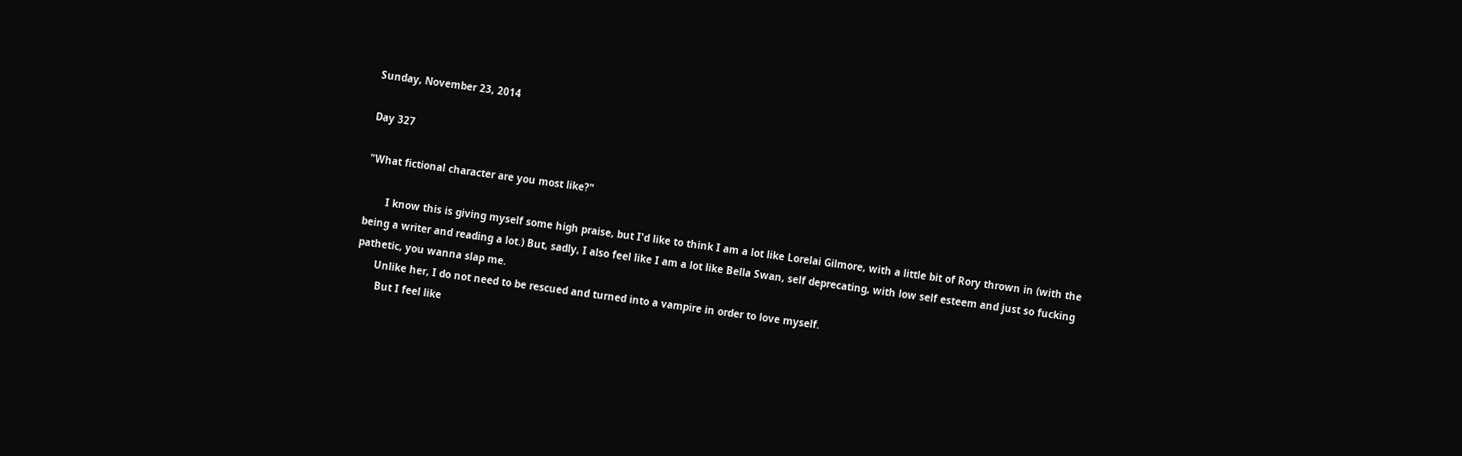Sunday, November 23, 2014

Day 327

"What fictional character are you most like?"

       I know this is giving myself some high praise, but I'd like to think I am a lot like Lorelai Gilmore, with a little bit of Rory thrown in (with the being a writer and reading a lot.) But, sadly, I also feel like I am a lot like Bella Swan, self deprecating, with low self esteem and just so fucking pathetic, you wanna slap me.
      Unlike her, I do not need to be rescued and turned into a vampire in order to love myself.
       But I feel like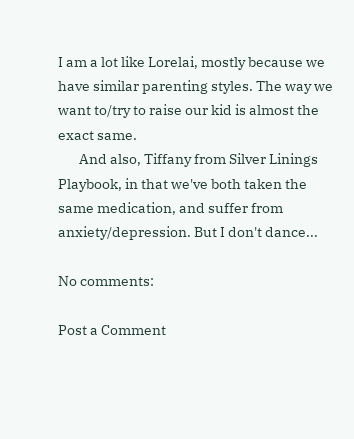I am a lot like Lorelai, mostly because we have similar parenting styles. The way we want to/try to raise our kid is almost the exact same.
       And also, Tiffany from Silver Linings Playbook, in that we've both taken the same medication, and suffer from anxiety/depression. But I don't dance...

No comments:

Post a Comment